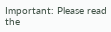Important: Please read the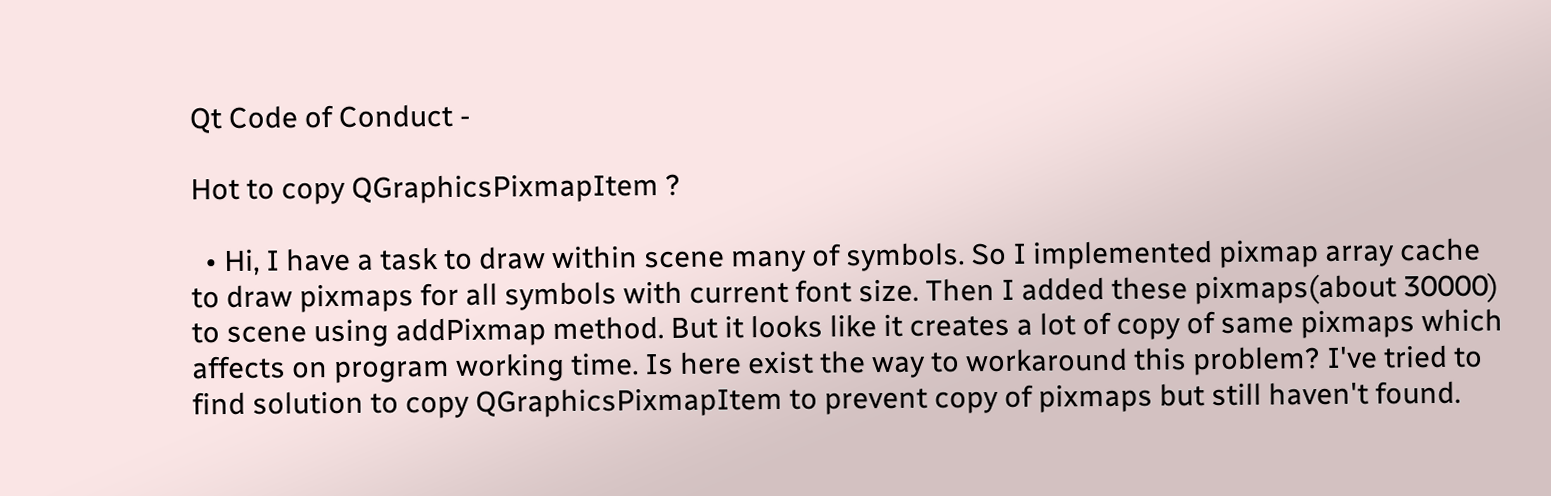Qt Code of Conduct -

Hot to copy QGraphicsPixmapItem ?

  • Hi, I have a task to draw within scene many of symbols. So I implemented pixmap array cache to draw pixmaps for all symbols with current font size. Then I added these pixmaps(about 30000) to scene using addPixmap method. But it looks like it creates a lot of copy of same pixmaps which affects on program working time. Is here exist the way to workaround this problem? I've tried to find solution to copy QGraphicsPixmapItem to prevent copy of pixmaps but still haven't found.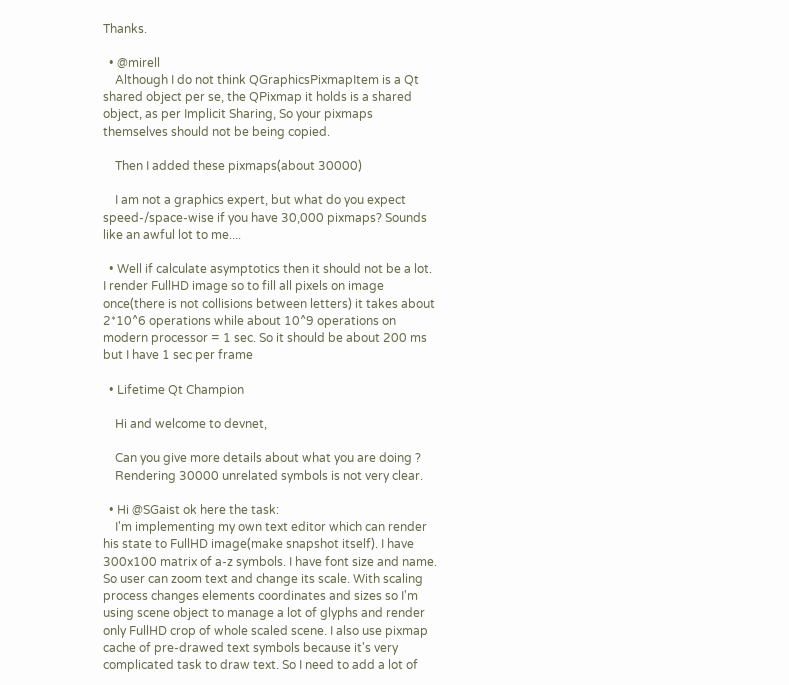Thanks.

  • @mirell
    Although I do not think QGraphicsPixmapItem is a Qt shared object per se, the QPixmap it holds is a shared object, as per Implicit Sharing, So your pixmaps themselves should not be being copied.

    Then I added these pixmaps(about 30000)

    I am not a graphics expert, but what do you expect speed-/space-wise if you have 30,000 pixmaps? Sounds like an awful lot to me....

  • Well if calculate asymptotics then it should not be a lot. I render FullHD image so to fill all pixels on image once(there is not collisions between letters) it takes about 2*10^6 operations while about 10^9 operations on modern processor = 1 sec. So it should be about 200 ms but I have 1 sec per frame

  • Lifetime Qt Champion

    Hi and welcome to devnet,

    Can you give more details about what you are doing ?
    Rendering 30000 unrelated symbols is not very clear.

  • Hi @SGaist ok here the task:
    I'm implementing my own text editor which can render his state to FullHD image(make snapshot itself). I have 300x100 matrix of a-z symbols. I have font size and name. So user can zoom text and change its scale. With scaling process changes elements coordinates and sizes so I'm using scene object to manage a lot of glyphs and render only FullHD crop of whole scaled scene. I also use pixmap cache of pre-drawed text symbols because it's very complicated task to draw text. So I need to add a lot of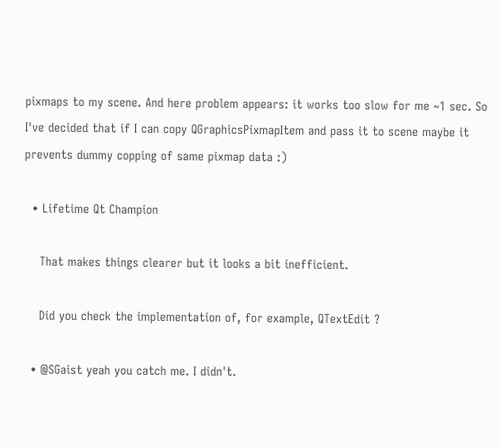pixmaps to my scene. And here problem appears: it works too slow for me ~1 sec. So I've decided that if I can copy QGraphicsPixmapItem and pass it to scene maybe it prevents dummy copping of same pixmap data :)

  • Lifetime Qt Champion

    That makes things clearer but it looks a bit inefficient.

    Did you check the implementation of, for example, QTextEdit ?

  • @SGaist yeah you catch me. I didn't.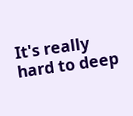It's really hard to deep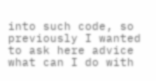into such code, so previously I wanted to ask here advice what can I do with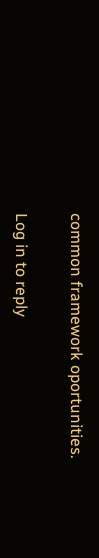common framework oportunities.

Log in to reply